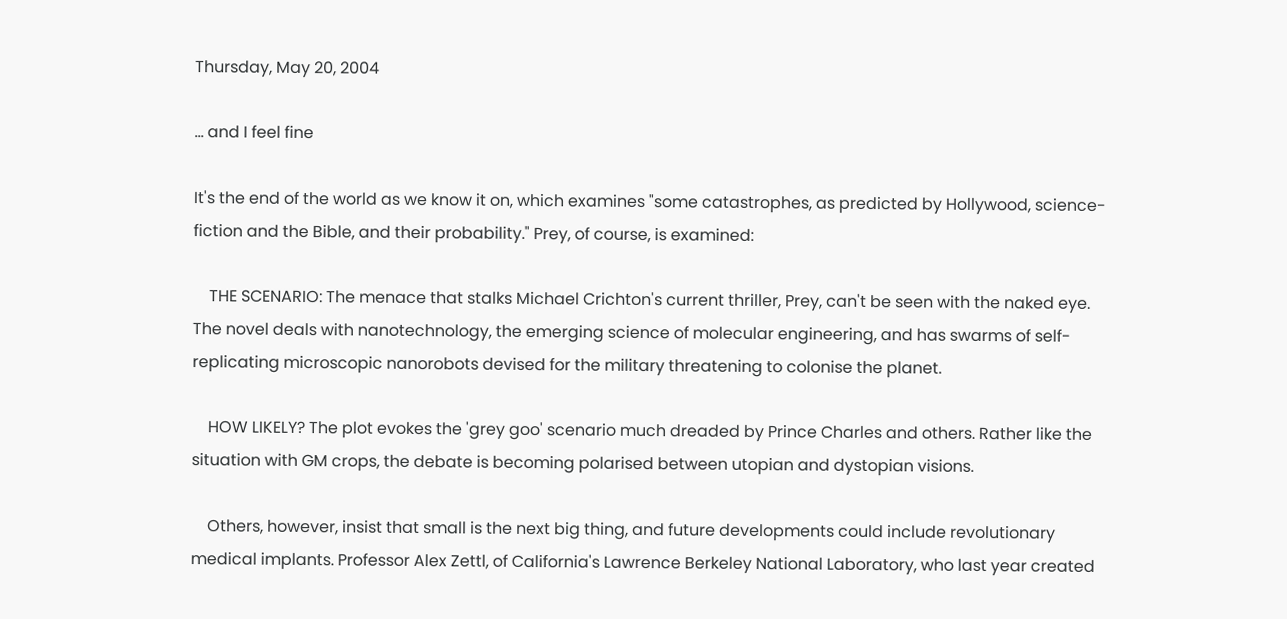Thursday, May 20, 2004

... and I feel fine

It's the end of the world as we know it on, which examines "some catastrophes, as predicted by Hollywood, science-fiction and the Bible, and their probability." Prey, of course, is examined:

    THE SCENARIO: The menace that stalks Michael Crichton's current thriller, Prey, can't be seen with the naked eye. The novel deals with nanotechnology, the emerging science of molecular engineering, and has swarms of self-replicating microscopic nanorobots devised for the military threatening to colonise the planet.

    HOW LIKELY? The plot evokes the 'grey goo' scenario much dreaded by Prince Charles and others. Rather like the situation with GM crops, the debate is becoming polarised between utopian and dystopian visions.

    Others, however, insist that small is the next big thing, and future developments could include revolutionary medical implants. Professor Alex Zettl, of California's Lawrence Berkeley National Laboratory, who last year created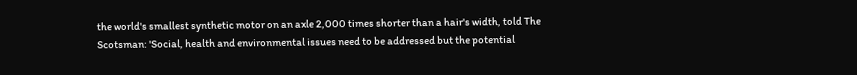the world's smallest synthetic motor on an axle 2,000 times shorter than a hair's width, told The Scotsman: 'Social, health and environmental issues need to be addressed but the potential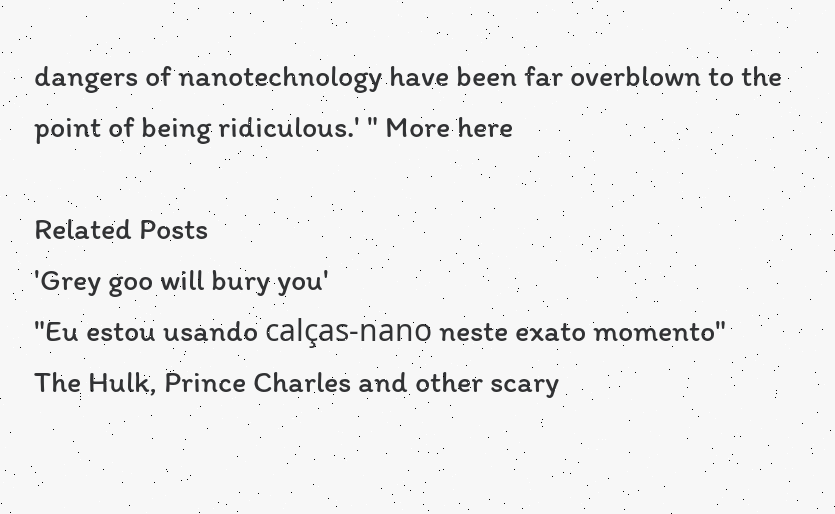dangers of nanotechnology have been far overblown to the point of being ridiculous.' " More here

Related Posts
'Grey goo will bury you'
"Eu estou usando calças-nano neste exato momento"
The Hulk, Prince Charles and other scary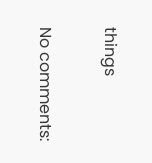things

No comments: